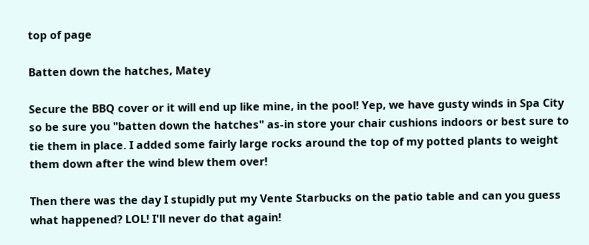top of page

Batten down the hatches, Matey

Secure the BBQ cover or it will end up like mine, in the pool! Yep, we have gusty winds in Spa City so be sure you "batten down the hatches" as-in store your chair cushions indoors or best sure to tie them in place. I added some fairly large rocks around the top of my potted plants to weight them down after the wind blew them over!

Then there was the day I stupidly put my Vente Starbucks on the patio table and can you guess what happened? LOL! I'll never do that again!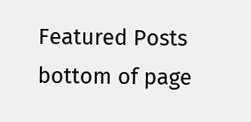Featured Posts
bottom of page